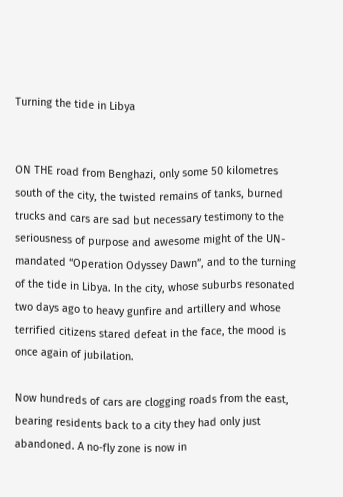Turning the tide in Libya


ON THE road from Benghazi, only some 50 kilometres south of the city, the twisted remains of tanks, burned trucks and cars are sad but necessary testimony to the seriousness of purpose and awesome might of the UN-mandated “Operation Odyssey Dawn”, and to the turning of the tide in Libya. In the city, whose suburbs resonated two days ago to heavy gunfire and artillery and whose terrified citizens stared defeat in the face, the mood is once again of jubilation.

Now hundreds of cars are clogging roads from the east, bearing residents back to a city they had only just abandoned. A no-fly zone is now in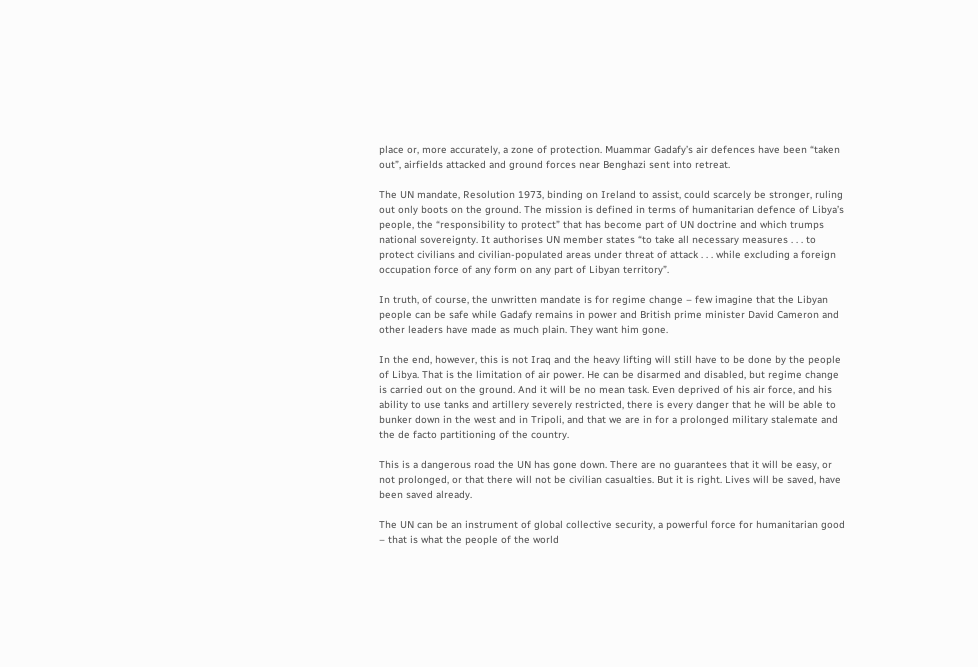place or, more accurately, a zone of protection. Muammar Gadafy’s air defences have been “taken out”, airfields attacked and ground forces near Benghazi sent into retreat.

The UN mandate, Resolution 1973, binding on Ireland to assist, could scarcely be stronger, ruling out only boots on the ground. The mission is defined in terms of humanitarian defence of Libya’s people, the “responsibility to protect” that has become part of UN doctrine and which trumps national sovereignty. It authorises UN member states “to take all necessary measures . . . to protect civilians and civilian-populated areas under threat of attack . . . while excluding a foreign occupation force of any form on any part of Libyan territory”.

In truth, of course, the unwritten mandate is for regime change – few imagine that the Libyan people can be safe while Gadafy remains in power and British prime minister David Cameron and other leaders have made as much plain. They want him gone.

In the end, however, this is not Iraq and the heavy lifting will still have to be done by the people of Libya. That is the limitation of air power. He can be disarmed and disabled, but regime change is carried out on the ground. And it will be no mean task. Even deprived of his air force, and his ability to use tanks and artillery severely restricted, there is every danger that he will be able to bunker down in the west and in Tripoli, and that we are in for a prolonged military stalemate and the de facto partitioning of the country.

This is a dangerous road the UN has gone down. There are no guarantees that it will be easy, or not prolonged, or that there will not be civilian casualties. But it is right. Lives will be saved, have been saved already.

The UN can be an instrument of global collective security, a powerful force for humanitarian good – that is what the people of the world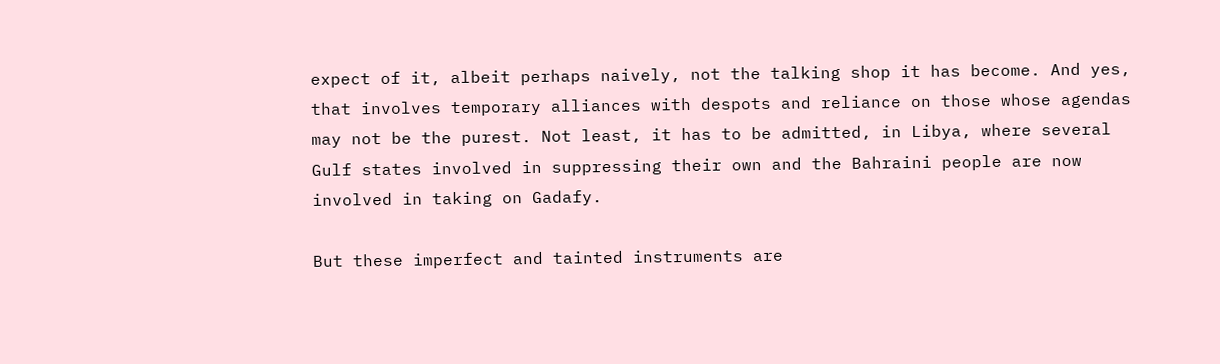expect of it, albeit perhaps naively, not the talking shop it has become. And yes, that involves temporary alliances with despots and reliance on those whose agendas may not be the purest. Not least, it has to be admitted, in Libya, where several Gulf states involved in suppressing their own and the Bahraini people are now involved in taking on Gadafy.

But these imperfect and tainted instruments are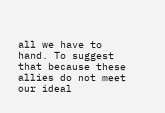all we have to hand. To suggest that because these allies do not meet our ideal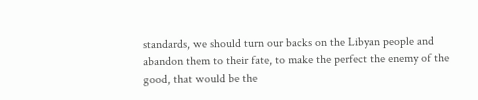standards, we should turn our backs on the Libyan people and abandon them to their fate, to make the perfect the enemy of the good, that would be the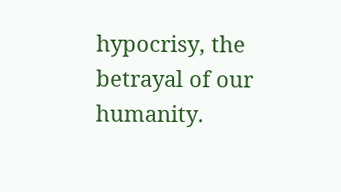hypocrisy, the betrayal of our humanity.